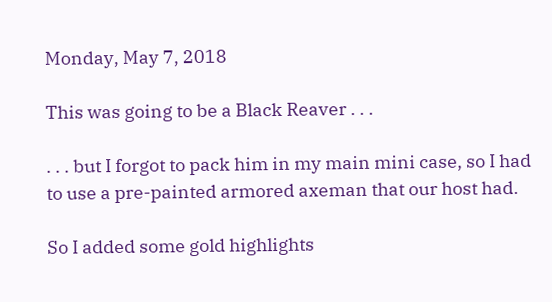Monday, May 7, 2018

This was going to be a Black Reaver . . .

. . . but I forgot to pack him in my main mini case, so I had to use a pre-painted armored axeman that our host had.

So I added some gold highlights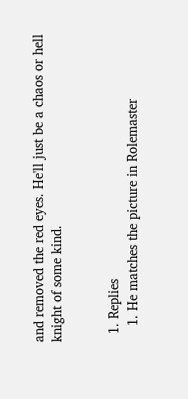and removed the red eyes. He'll just be a chaos or hell knight of some kind.


  1. Replies
    1. He matches the picture in Rolemaster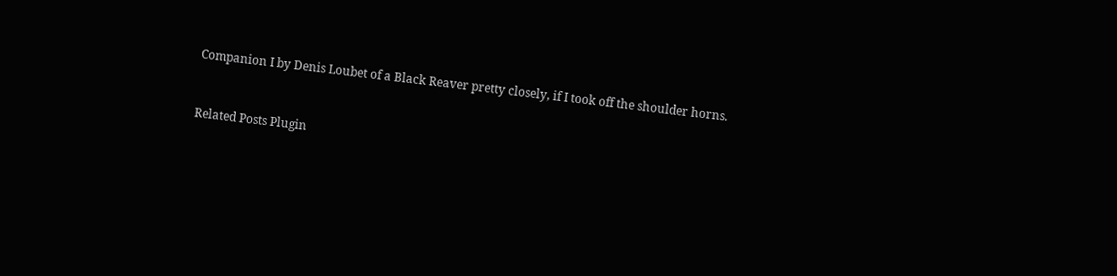Companion I by Denis Loubet of a Black Reaver pretty closely, if I took off the shoulder horns.


Related Posts Plugin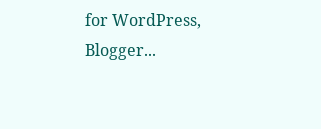for WordPress, Blogger...